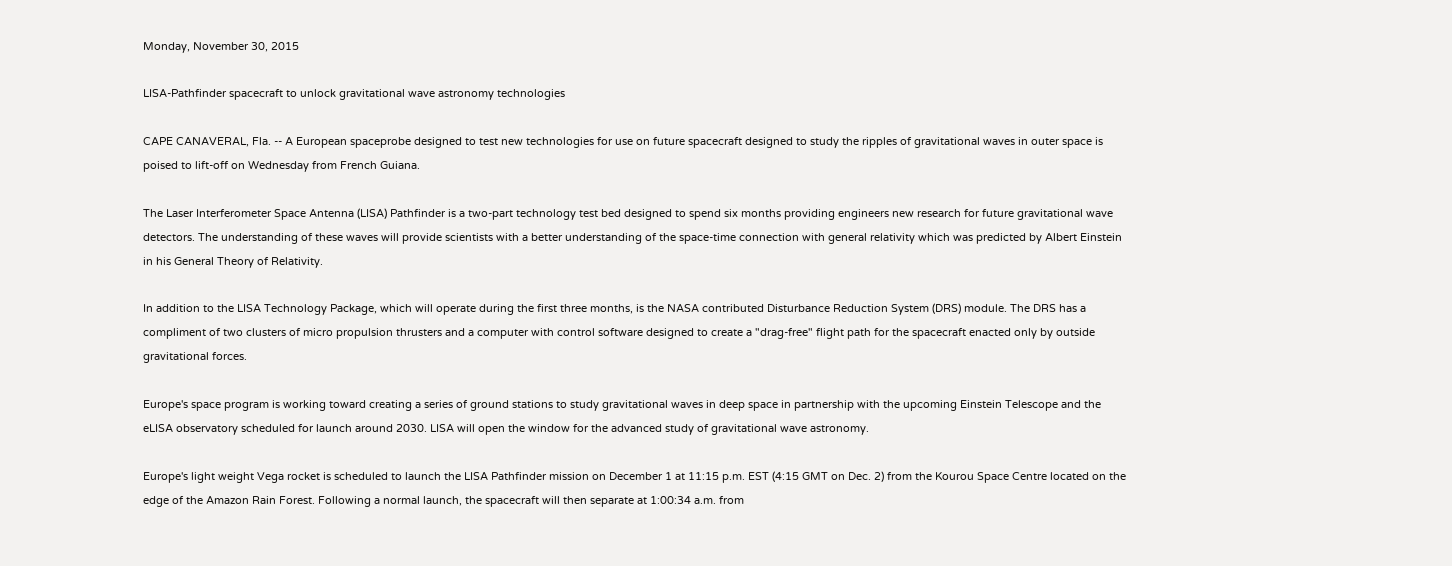Monday, November 30, 2015

LISA-Pathfinder spacecraft to unlock gravitational wave astronomy technologies

CAPE CANAVERAL, Fla. -- A European spaceprobe designed to test new technologies for use on future spacecraft designed to study the ripples of gravitational waves in outer space is poised to lift-off on Wednesday from French Guiana.

The Laser Interferometer Space Antenna (LISA) Pathfinder is a two-part technology test bed designed to spend six months providing engineers new research for future gravitational wave detectors. The understanding of these waves will provide scientists with a better understanding of the space-time connection with general relativity which was predicted by Albert Einstein in his General Theory of Relativity.

In addition to the LISA Technology Package, which will operate during the first three months, is the NASA contributed Disturbance Reduction System (DRS) module. The DRS has a compliment of two clusters of micro propulsion thrusters and a computer with control software designed to create a "drag-free" flight path for the spacecraft enacted only by outside gravitational forces.

Europe's space program is working toward creating a series of ground stations to study gravitational waves in deep space in partnership with the upcoming Einstein Telescope and the eLISA observatory scheduled for launch around 2030. LISA will open the window for the advanced study of gravitational wave astronomy.

Europe's light weight Vega rocket is scheduled to launch the LISA Pathfinder mission on December 1 at 11:15 p.m. EST (4:15 GMT on Dec. 2) from the Kourou Space Centre located on the edge of the Amazon Rain Forest. Following a normal launch, the spacecraft will then separate at 1:00:34 a.m. from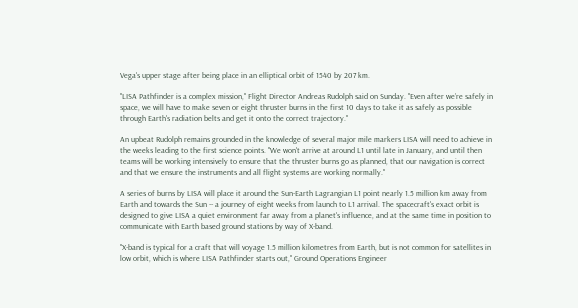Vega's upper stage after being place in an elliptical orbit of 1540 by 207 km.

"LISA Pathfinder is a complex mission," Flight Director Andreas Rudolph said on Sunday. "Even after we’re safely in space, we will have to make seven or eight thruster burns in the first 10 days to take it as safely as possible through Earth's radiation belts and get it onto the correct trajectory."

An upbeat Rudolph remains grounded in the knowledge of several major mile markers LISA will need to achieve in the weeks leading to the first science points. "We won't arrive at around L1 until late in January, and until then teams will be working intensively to ensure that the thruster burns go as planned, that our navigation is correct and that we ensure the instruments and all flight systems are working normally."

A series of burns by LISA will place it around the Sun-Earth Lagrangian L1 point nearly 1.5 million km away from Earth and towards the Sun -- a journey of eight weeks from launch to L1 arrival. The spacecraft's exact orbit is designed to give LISA a quiet environment far away from a planet's influence, and at the same time in position to communicate with Earth based ground stations by way of X-band.

"X-band is typical for a craft that will voyage 1.5 million kilometres from Earth, but is not common for satellites in low orbit, which is where LISA Pathfinder starts out," Ground Operations Engineer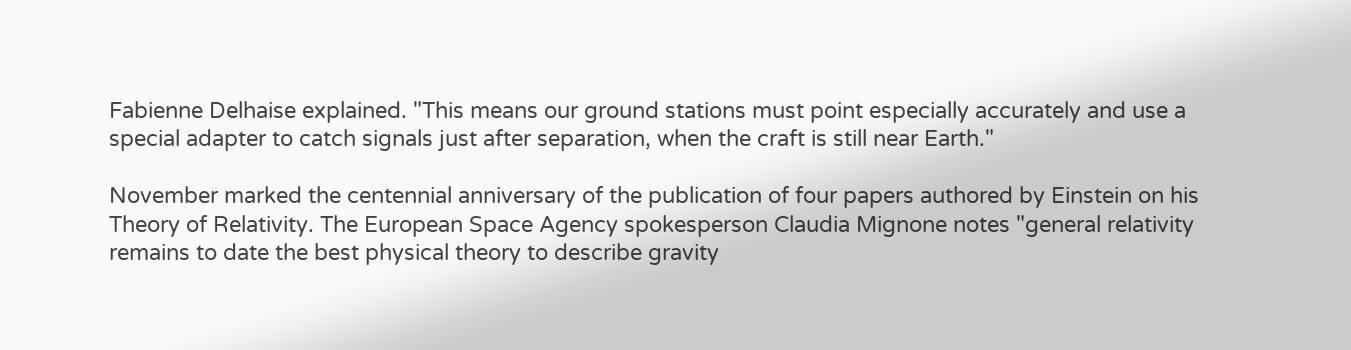Fabienne Delhaise explained. "This means our ground stations must point especially accurately and use a special adapter to catch signals just after separation, when the craft is still near Earth."

November marked the centennial anniversary of the publication of four papers authored by Einstein on his Theory of Relativity. The European Space Agency spokesperson Claudia Mignone notes "general relativity remains to date the best physical theory to describe gravity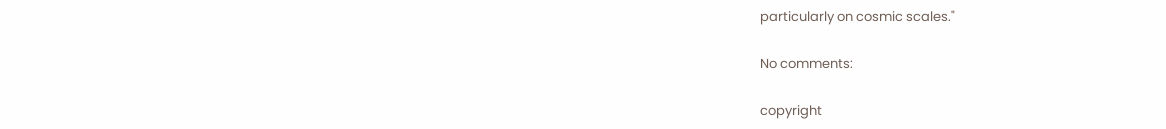particularly on cosmic scales."

No comments:

copyright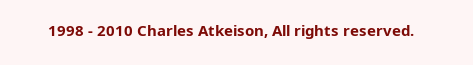1998 - 2010 Charles Atkeison, All rights reserved.